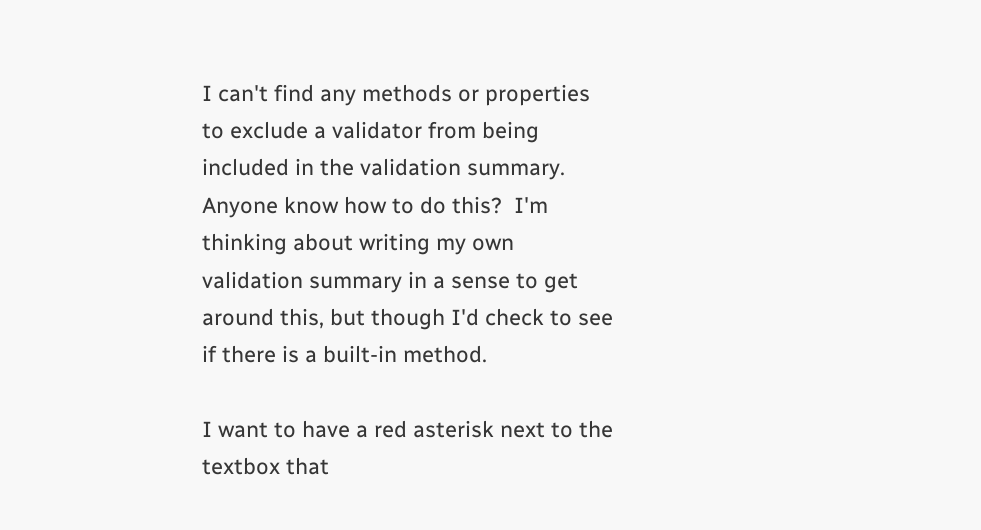I can't find any methods or properties to exclude a validator from being included in the validation summary.  Anyone know how to do this?  I'm thinking about writing my own validation summary in a sense to get around this, but though I'd check to see if there is a built-in method.

I want to have a red asterisk next to the textbox that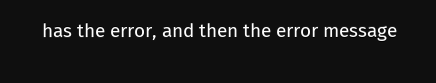has the error, and then the error message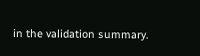in the validation summary.